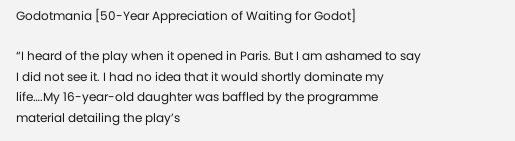Godotmania [50-Year Appreciation of Waiting for Godot]

“I heard of the play when it opened in Paris. But I am ashamed to say I did not see it. I had no idea that it would shortly dominate my life….My 16-year-old daughter was baffled by the programme material detailing the play’s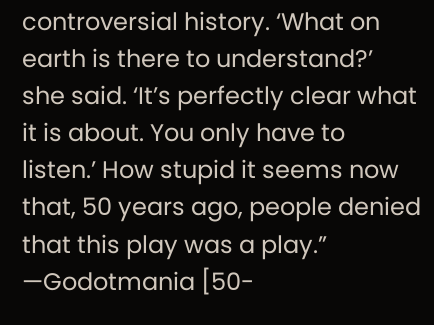controversial history. ‘What on earth is there to understand?’ she said. ‘It’s perfectly clear what it is about. You only have to listen.’ How stupid it seems now that, 50 years ago, people denied that this play was a play.” —Godotmania [50-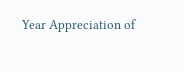Year Appreciation of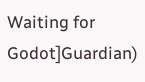Waiting for Godot]Guardian)